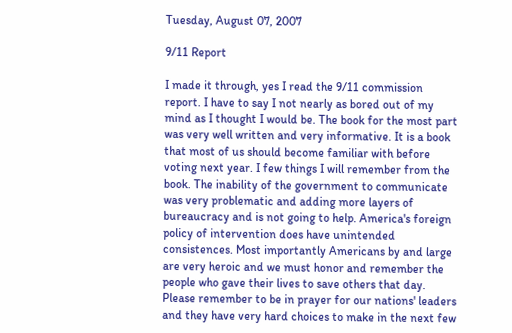Tuesday, August 07, 2007

9/11 Report

I made it through, yes I read the 9/11 commission report. I have to say I not nearly as bored out of my mind as I thought I would be. The book for the most part was very well written and very informative. It is a book that most of us should become familiar with before voting next year. I few things I will remember from the book. The inability of the government to communicate was very problematic and adding more layers of bureaucracy and is not going to help. America's foreign policy of intervention does have unintended consistences. Most importantly Americans by and large are very heroic and we must honor and remember the people who gave their lives to save others that day. Please remember to be in prayer for our nations' leaders and they have very hard choices to make in the next few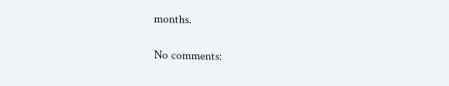months.

No comments: